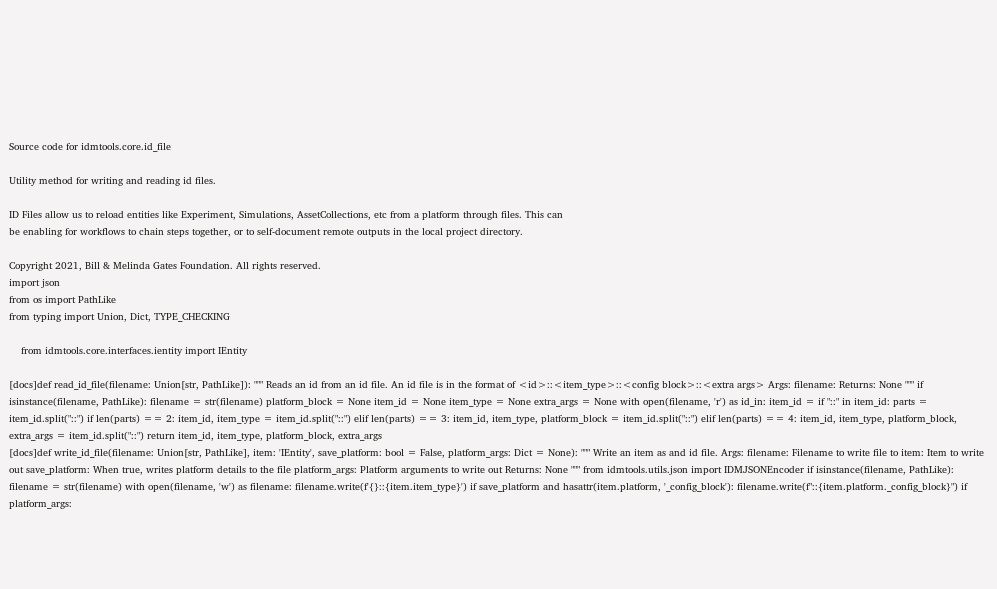Source code for idmtools.core.id_file

Utility method for writing and reading id files.

ID Files allow us to reload entities like Experiment, Simulations, AssetCollections, etc from a platform through files. This can
be enabling for workflows to chain steps together, or to self-document remote outputs in the local project directory.

Copyright 2021, Bill & Melinda Gates Foundation. All rights reserved.
import json
from os import PathLike
from typing import Union, Dict, TYPE_CHECKING

    from idmtools.core.interfaces.ientity import IEntity

[docs]def read_id_file(filename: Union[str, PathLike]): """ Reads an id from an id file. An id file is in the format of <id>::<item_type>::<config block>::<extra args> Args: filename: Returns: None """ if isinstance(filename, PathLike): filename = str(filename) platform_block = None item_id = None item_type = None extra_args = None with open(filename, 'r') as id_in: item_id = if "::" in item_id: parts = item_id.split("::") if len(parts) == 2: item_id, item_type = item_id.split("::") elif len(parts) == 3: item_id, item_type, platform_block = item_id.split("::") elif len(parts) == 4: item_id, item_type, platform_block, extra_args = item_id.split("::") return item_id, item_type, platform_block, extra_args
[docs]def write_id_file(filename: Union[str, PathLike], item: 'IEntity', save_platform: bool = False, platform_args: Dict = None): """ Write an item as and id file. Args: filename: Filename to write file to item: Item to write out save_platform: When true, writes platform details to the file platform_args: Platform arguments to write out Returns: None """ from idmtools.utils.json import IDMJSONEncoder if isinstance(filename, PathLike): filename = str(filename) with open(filename, 'w') as filename: filename.write(f'{}::{item.item_type}') if save_platform and hasattr(item.platform, '_config_block'): filename.write(f"::{item.platform._config_block}") if platform_args: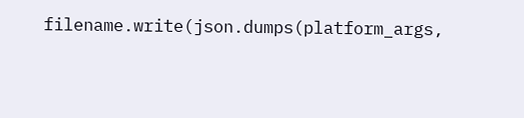filename.write(json.dumps(platform_args,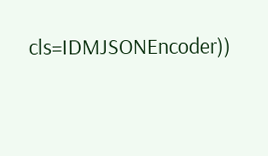cls=IDMJSONEncoder))